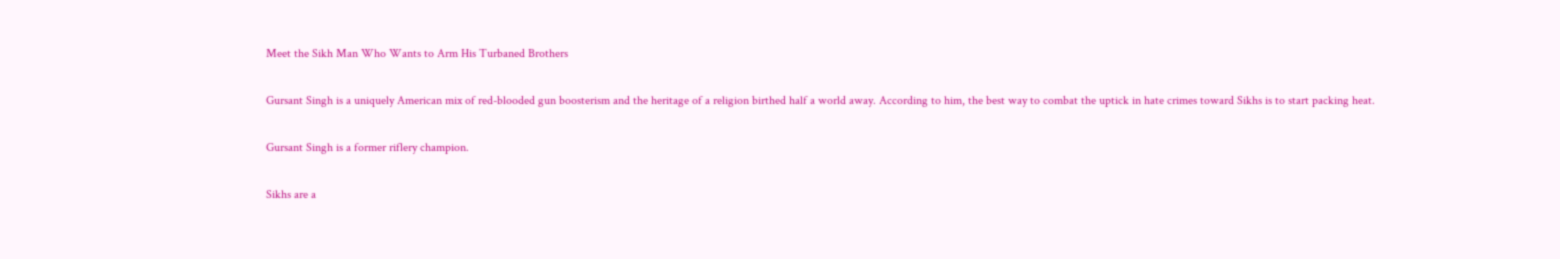Meet the Sikh Man Who Wants to Arm His Turbaned Brothers

Gursant Singh is a uniquely American mix of red-blooded gun boosterism and the heritage of a religion birthed half a world away. According to him, the best way to combat the uptick in hate crimes toward Sikhs is to start packing heat.

Gursant Singh is a former riflery champion.

Sikhs are a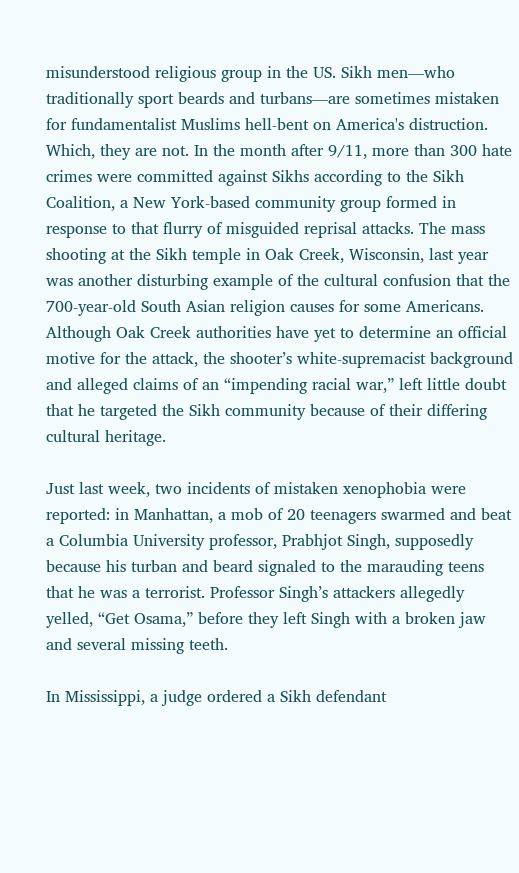misunderstood religious group in the US. Sikh men—who traditionally sport beards and turbans—are sometimes mistaken for fundamentalist Muslims hell-bent on America's distruction. Which, they are not. In the month after 9/11, more than 300 hate crimes were committed against Sikhs according to the Sikh Coalition, a New York-based community group formed in response to that flurry of misguided reprisal attacks. The mass shooting at the Sikh temple in Oak Creek, Wisconsin, last year was another disturbing example of the cultural confusion that the 700-year-old South Asian religion causes for some Americans. Although Oak Creek authorities have yet to determine an official motive for the attack, the shooter’s white-supremacist background and alleged claims of an “impending racial war,” left little doubt that he targeted the Sikh community because of their differing cultural heritage.

Just last week, two incidents of mistaken xenophobia were reported: in Manhattan, a mob of 20 teenagers swarmed and beat a Columbia University professor, Prabhjot Singh, supposedly because his turban and beard signaled to the marauding teens that he was a terrorist. Professor Singh’s attackers allegedly yelled, “Get Osama,” before they left Singh with a broken jaw and several missing teeth.

In Mississippi, a judge ordered a Sikh defendant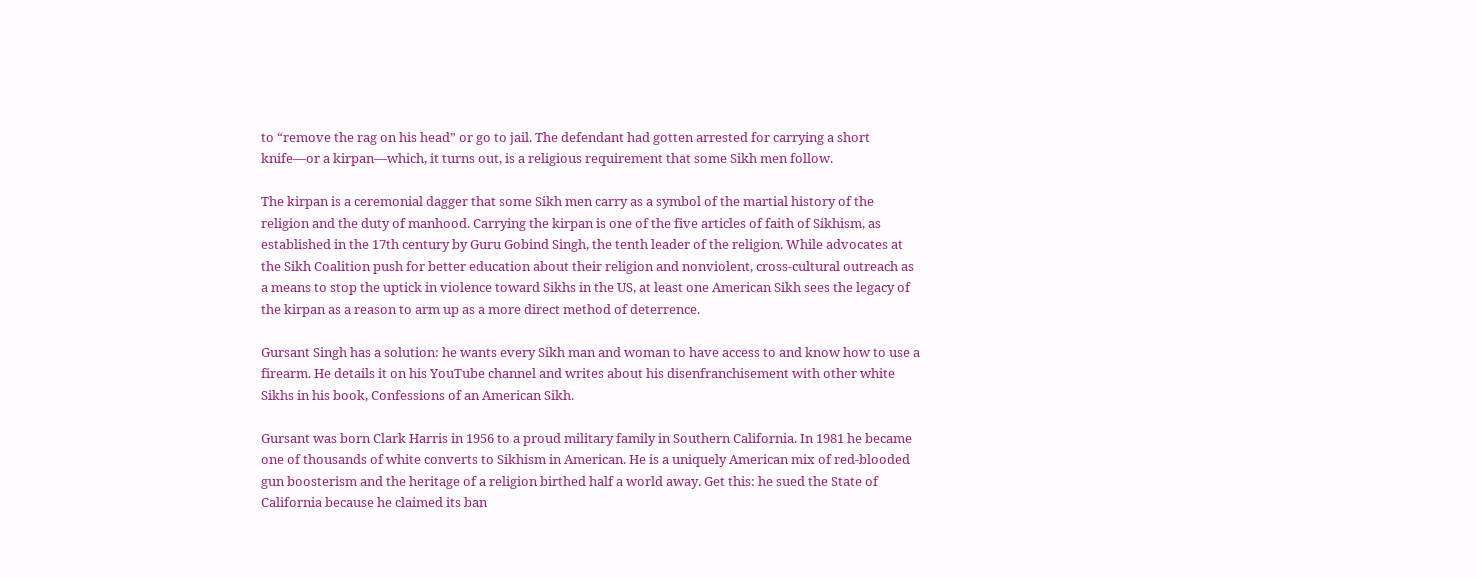to “remove the rag on his head” or go to jail. The defendant had gotten arrested for carrying a short knife—or a kirpan—which, it turns out, is a religious requirement that some Sikh men follow.

The kirpan is a ceremonial dagger that some Sikh men carry as a symbol of the martial history of the religion and the duty of manhood. Carrying the kirpan is one of the five articles of faith of Sikhism, as established in the 17th century by Guru Gobind Singh, the tenth leader of the religion. While advocates at the Sikh Coalition push for better education about their religion and nonviolent, cross-cultural outreach as a means to stop the uptick in violence toward Sikhs in the US, at least one American Sikh sees the legacy of the kirpan as a reason to arm up as a more direct method of deterrence.

Gursant Singh has a solution: he wants every Sikh man and woman to have access to and know how to use a firearm. He details it on his YouTube channel and writes about his disenfranchisement with other white Sikhs in his book, Confessions of an American Sikh.

Gursant was born Clark Harris in 1956 to a proud military family in Southern California. In 1981 he became one of thousands of white converts to Sikhism in American. He is a uniquely American mix of red-blooded gun boosterism and the heritage of a religion birthed half a world away. Get this: he sued the State of California because he claimed its ban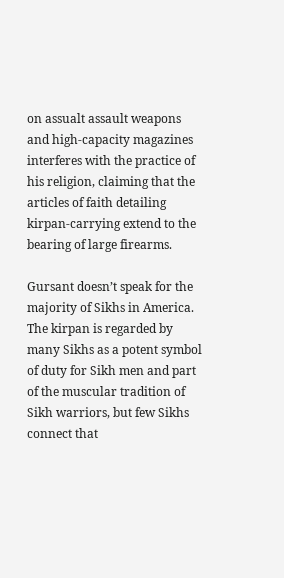on assualt assault weapons and high-capacity magazines interferes with the practice of his religion, claiming that the articles of faith detailing kirpan-carrying extend to the bearing of large firearms.

Gursant doesn’t speak for the majority of Sikhs in America. The kirpan is regarded by many Sikhs as a potent symbol of duty for Sikh men and part of the muscular tradition of Sikh warriors, but few Sikhs connect that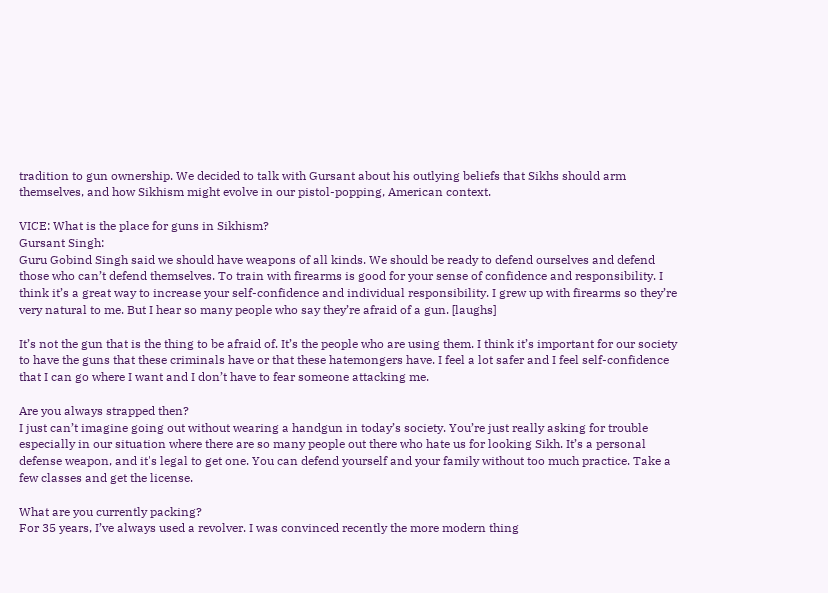tradition to gun ownership. We decided to talk with Gursant about his outlying beliefs that Sikhs should arm themselves, and how Sikhism might evolve in our pistol-popping, American context.

VICE: What is the place for guns in Sikhism?
Gursant Singh:
Guru Gobind Singh said we should have weapons of all kinds. We should be ready to defend ourselves and defend those who can’t defend themselves. To train with firearms is good for your sense of confidence and responsibility. I think it’s a great way to increase your self-confidence and individual responsibility. I grew up with firearms so they’re very natural to me. But I hear so many people who say they’re afraid of a gun. [laughs]

It’s not the gun that is the thing to be afraid of. It’s the people who are using them. I think it’s important for our society to have the guns that these criminals have or that these hatemongers have. I feel a lot safer and I feel self-confidence that I can go where I want and I don’t have to fear someone attacking me.

Are you always strapped then?
I just can’t imagine going out without wearing a handgun in today’s society. You’re just really asking for trouble especially in our situation where there are so many people out there who hate us for looking Sikh. It’s a personal defense weapon, and it's legal to get one. You can defend yourself and your family without too much practice. Take a few classes and get the license.

What are you currently packing?
For 35 years, I’ve always used a revolver. I was convinced recently the more modern thing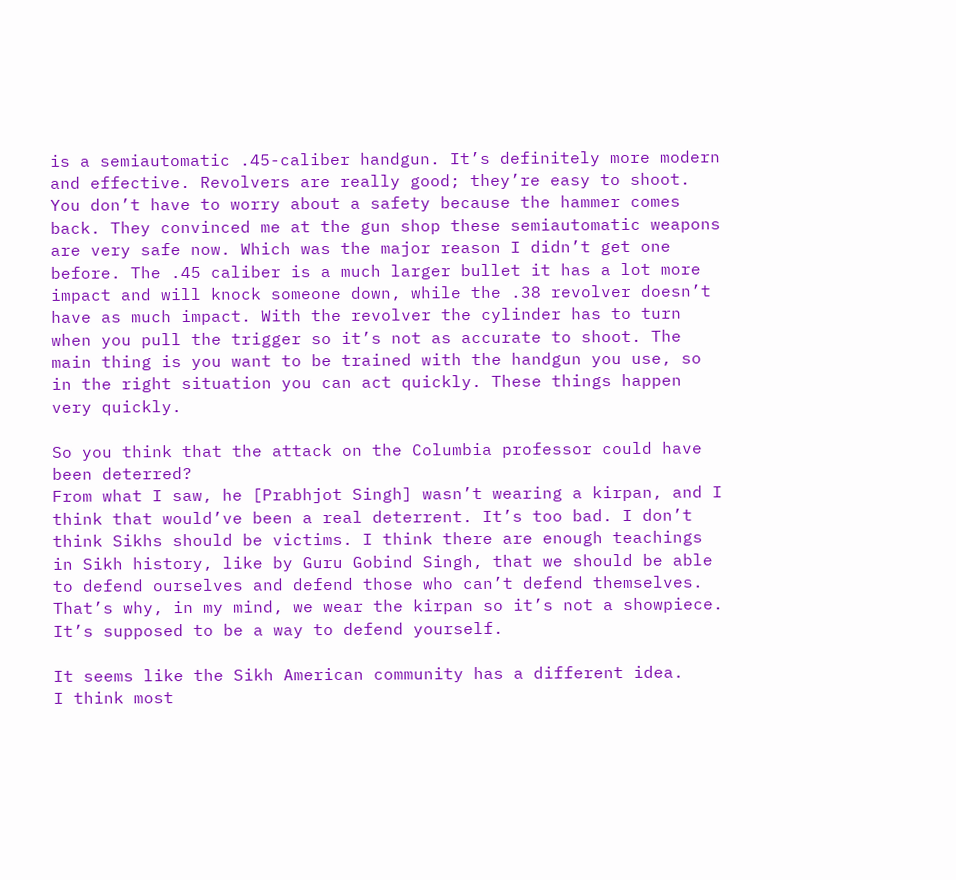is a semiautomatic .45-caliber handgun. It’s definitely more modern and effective. Revolvers are really good; they’re easy to shoot. You don’t have to worry about a safety because the hammer comes back. They convinced me at the gun shop these semiautomatic weapons are very safe now. Which was the major reason I didn’t get one before. The .45 caliber is a much larger bullet it has a lot more impact and will knock someone down, while the .38 revolver doesn’t have as much impact. With the revolver the cylinder has to turn when you pull the trigger so it’s not as accurate to shoot. The main thing is you want to be trained with the handgun you use, so in the right situation you can act quickly. These things happen very quickly.

So you think that the attack on the Columbia professor could have been deterred?
From what I saw, he [Prabhjot Singh] wasn’t wearing a kirpan, and I think that would’ve been a real deterrent. It’s too bad. I don’t think Sikhs should be victims. I think there are enough teachings in Sikh history, like by Guru Gobind Singh, that we should be able to defend ourselves and defend those who can’t defend themselves. That’s why, in my mind, we wear the kirpan so it’s not a showpiece. It’s supposed to be a way to defend yourself.

It seems like the Sikh American community has a different idea.
I think most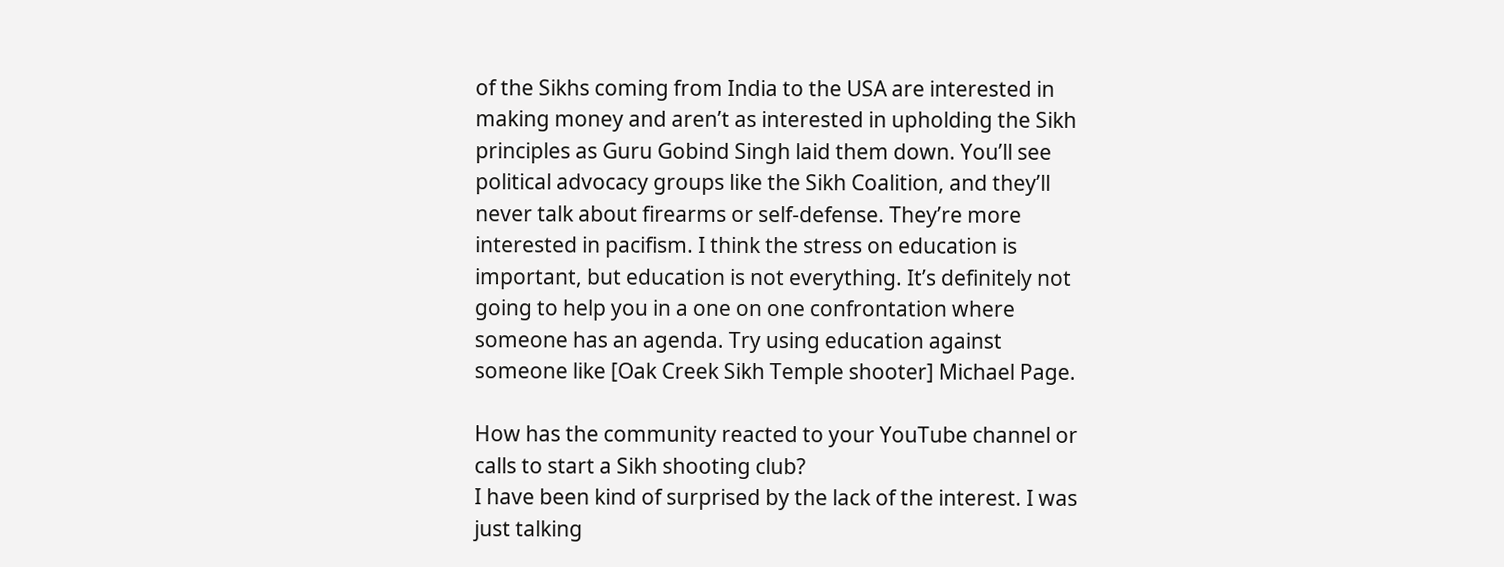of the Sikhs coming from India to the USA are interested in making money and aren’t as interested in upholding the Sikh principles as Guru Gobind Singh laid them down. You’ll see political advocacy groups like the Sikh Coalition, and they’ll never talk about firearms or self-defense. They’re more interested in pacifism. I think the stress on education is important, but education is not everything. It’s definitely not going to help you in a one on one confrontation where someone has an agenda. Try using education against someone like [Oak Creek Sikh Temple shooter] Michael Page.

How has the community reacted to your YouTube channel or calls to start a Sikh shooting club?
I have been kind of surprised by the lack of the interest. I was just talking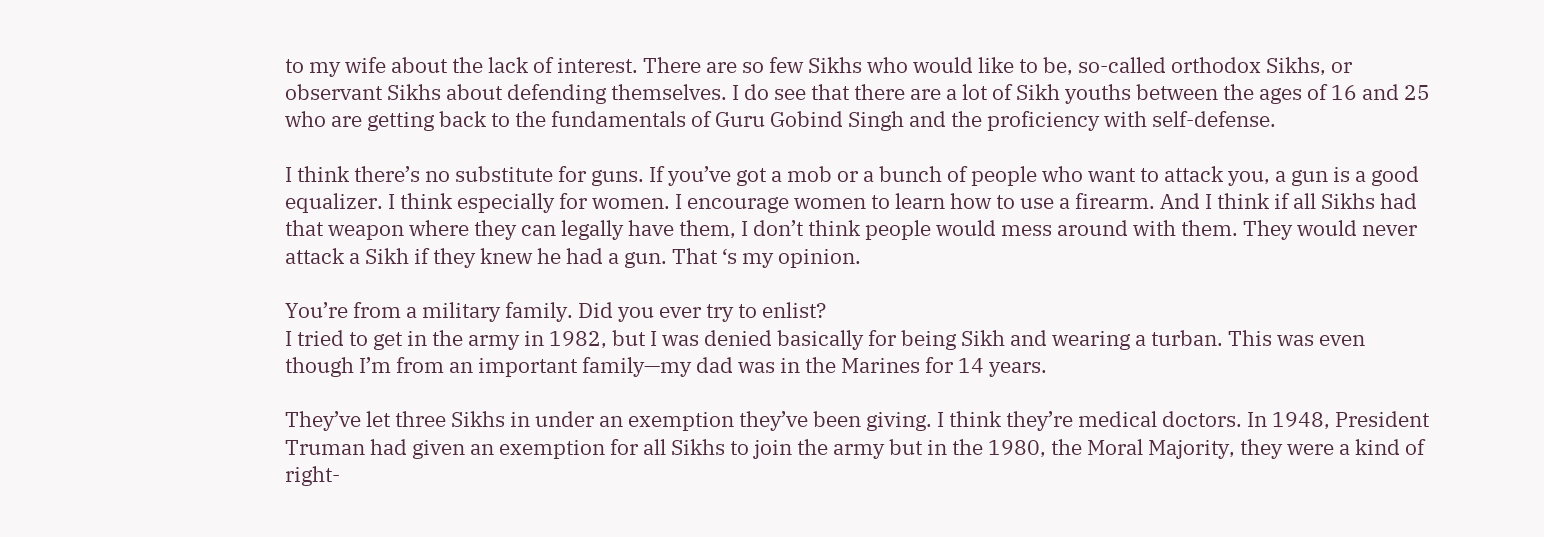to my wife about the lack of interest. There are so few Sikhs who would like to be, so-called orthodox Sikhs, or observant Sikhs about defending themselves. I do see that there are a lot of Sikh youths between the ages of 16 and 25 who are getting back to the fundamentals of Guru Gobind Singh and the proficiency with self-defense.

I think there’s no substitute for guns. If you’ve got a mob or a bunch of people who want to attack you, a gun is a good equalizer. I think especially for women. I encourage women to learn how to use a firearm. And I think if all Sikhs had that weapon where they can legally have them, I don’t think people would mess around with them. They would never attack a Sikh if they knew he had a gun. That ‘s my opinion.

You’re from a military family. Did you ever try to enlist?
I tried to get in the army in 1982, but I was denied basically for being Sikh and wearing a turban. This was even though I’m from an important family—my dad was in the Marines for 14 years.

They’ve let three Sikhs in under an exemption they’ve been giving. I think they’re medical doctors. In 1948, President Truman had given an exemption for all Sikhs to join the army but in the 1980, the Moral Majority, they were a kind of right-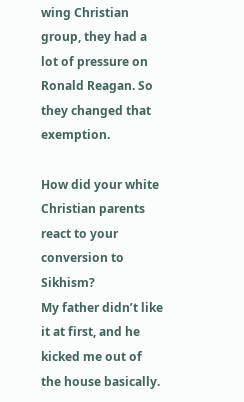wing Christian group, they had a lot of pressure on Ronald Reagan. So they changed that exemption.

How did your white Christian parents react to your conversion to Sikhism?
My father didn’t like it at first, and he kicked me out of the house basically.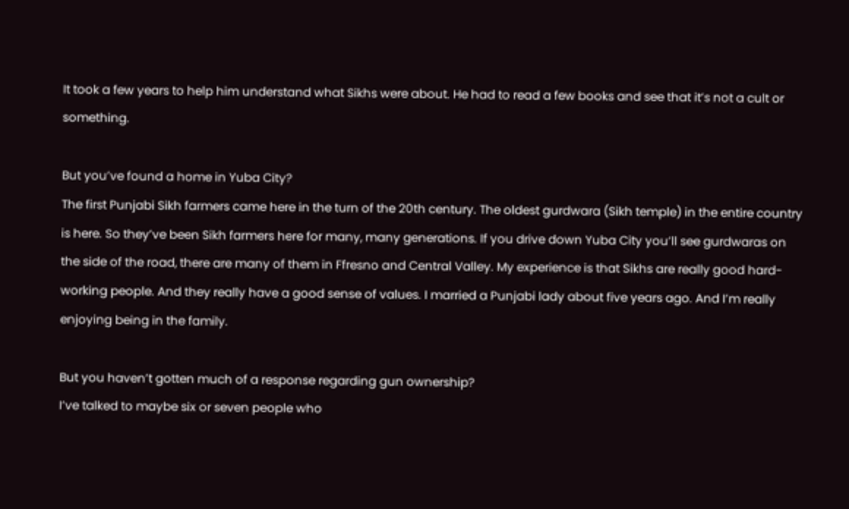It took a few years to help him understand what Sikhs were about. He had to read a few books and see that it’s not a cult or something.

But you’ve found a home in Yuba City?
The first Punjabi Sikh farmers came here in the turn of the 20th century. The oldest gurdwara (Sikh temple) in the entire country is here. So they’ve been Sikh farmers here for many, many generations. If you drive down Yuba City you’ll see gurdwaras on the side of the road, there are many of them in Ffresno and Central Valley. My experience is that Sikhs are really good hard-working people. And they really have a good sense of values. I married a Punjabi lady about five years ago. And I’m really enjoying being in the family.

But you haven’t gotten much of a response regarding gun ownership?
I’ve talked to maybe six or seven people who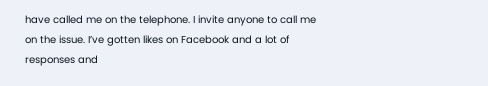have called me on the telephone. I invite anyone to call me on the issue. I’ve gotten likes on Facebook and a lot of responses and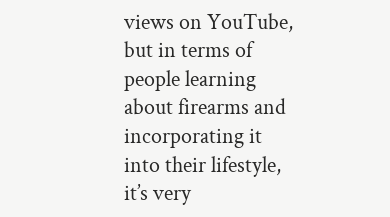views on YouTube, but in terms of people learning about firearms and incorporating it into their lifestyle, it’s very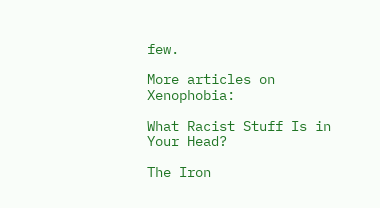few.

More articles on Xenophobia:

What Racist Stuff Is in Your Head?

The Iron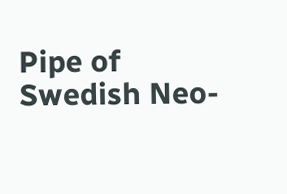Pipe of Swedish Neo-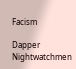Facism

Dapper Nightwatchmen